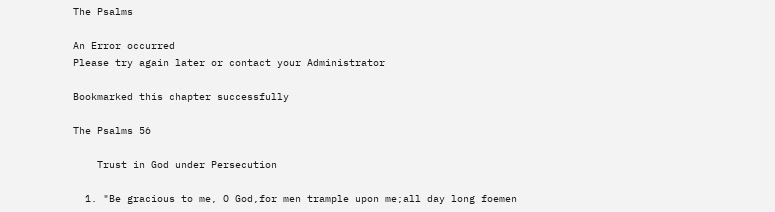The Psalms

An Error occurred
Please try again later or contact your Administrator

Bookmarked this chapter successfully

The Psalms 56

    Trust in God under Persecution

  1. "Be gracious to me, O God,for men trample upon me;all day long foemen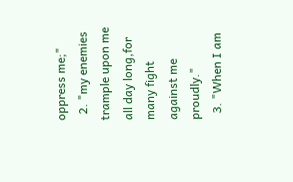oppress me;"
  2. "my enemies trample upon me all day long,for many fight against me proudly."
  3. "When I am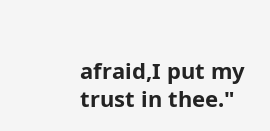afraid,I put my trust in thee."